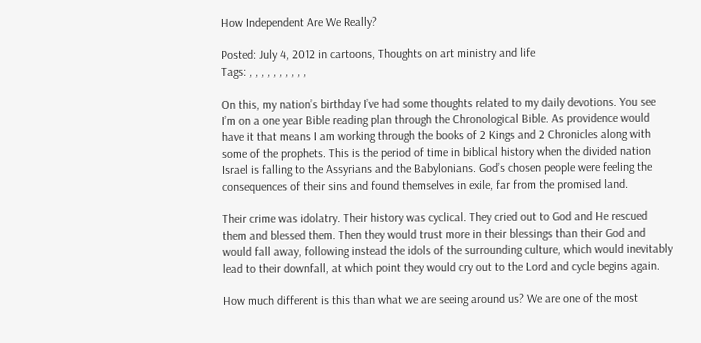How Independent Are We Really?

Posted: July 4, 2012 in cartoons, Thoughts on art ministry and life
Tags: , , , , , , , , , ,

On this, my nation’s birthday I’ve had some thoughts related to my daily devotions. You see I’m on a one year Bible reading plan through the Chronological Bible. As providence would have it that means I am working through the books of 2 Kings and 2 Chronicles along with some of the prophets. This is the period of time in biblical history when the divided nation Israel is falling to the Assyrians and the Babylonians. God’s chosen people were feeling the consequences of their sins and found themselves in exile, far from the promised land.

Their crime was idolatry. Their history was cyclical. They cried out to God and He rescued them and blessed them. Then they would trust more in their blessings than their God and would fall away, following instead the idols of the surrounding culture, which would inevitably lead to their downfall, at which point they would cry out to the Lord and cycle begins again.

How much different is this than what we are seeing around us? We are one of the most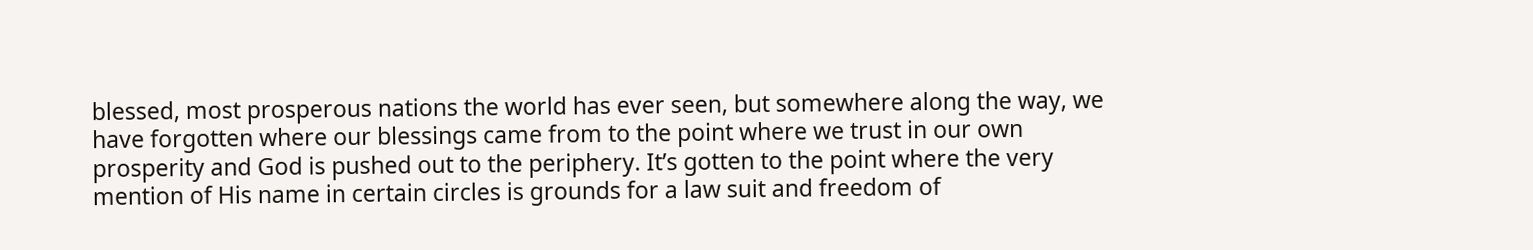blessed, most prosperous nations the world has ever seen, but somewhere along the way, we have forgotten where our blessings came from to the point where we trust in our own prosperity and God is pushed out to the periphery. It’s gotten to the point where the very mention of His name in certain circles is grounds for a law suit and freedom of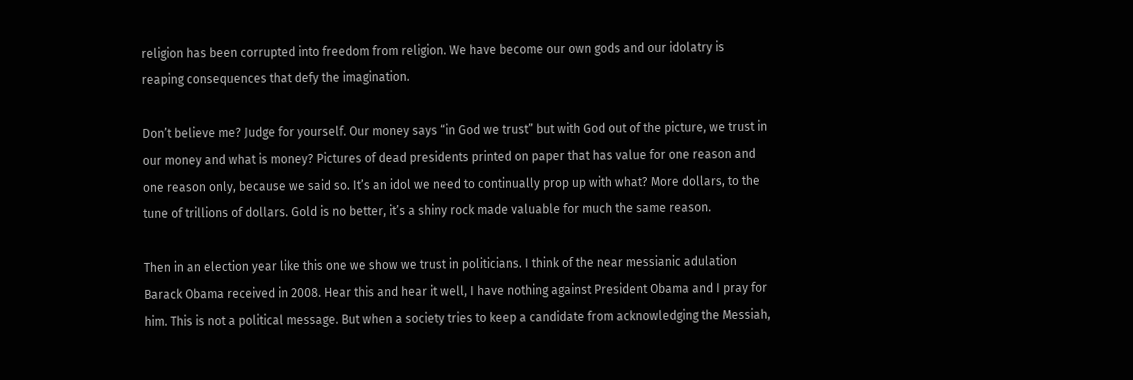religion has been corrupted into freedom from religion. We have become our own gods and our idolatry is reaping consequences that defy the imagination.

Don’t believe me? Judge for yourself. Our money says “in God we trust” but with God out of the picture, we trust in our money and what is money? Pictures of dead presidents printed on paper that has value for one reason and one reason only, because we said so. It’s an idol we need to continually prop up with what? More dollars, to the tune of trillions of dollars. Gold is no better, it’s a shiny rock made valuable for much the same reason.

Then in an election year like this one we show we trust in politicians. I think of the near messianic adulation Barack Obama received in 2008. Hear this and hear it well, I have nothing against President Obama and I pray for him. This is not a political message. But when a society tries to keep a candidate from acknowledging the Messiah,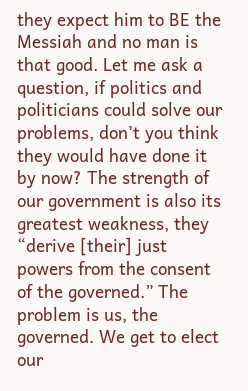they expect him to BE the Messiah and no man is that good. Let me ask a question, if politics and politicians could solve our problems, don’t you think they would have done it by now? The strength of our government is also its greatest weakness, they “derive [their] just powers from the consent of the governed.” The problem is us, the governed. We get to elect our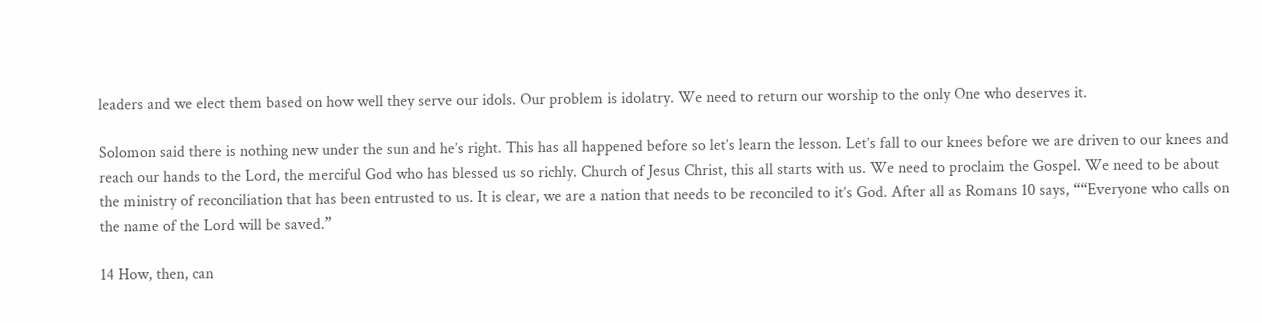leaders and we elect them based on how well they serve our idols. Our problem is idolatry. We need to return our worship to the only One who deserves it.

Solomon said there is nothing new under the sun and he’s right. This has all happened before so let’s learn the lesson. Let’s fall to our knees before we are driven to our knees and reach our hands to the Lord, the merciful God who has blessed us so richly. Church of Jesus Christ, this all starts with us. We need to proclaim the Gospel. We need to be about the ministry of reconciliation that has been entrusted to us. It is clear, we are a nation that needs to be reconciled to it’s God. After all as Romans 10 says, ““Everyone who calls on the name of the Lord will be saved.”

14 How, then, can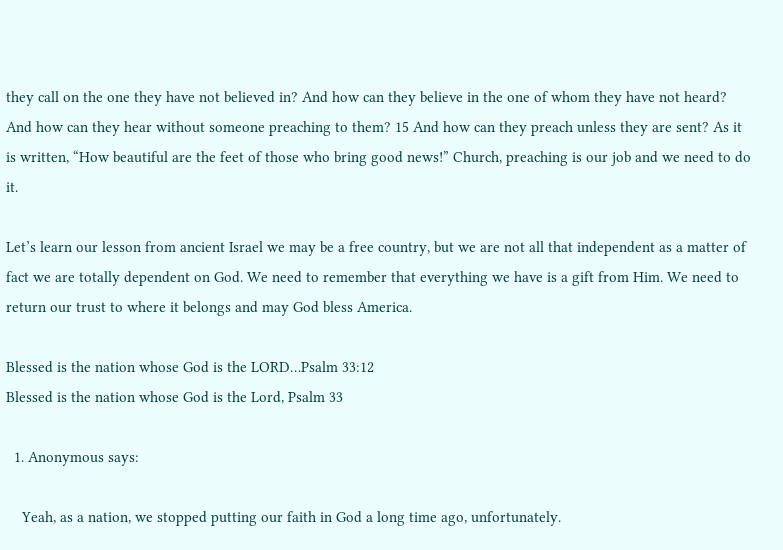they call on the one they have not believed in? And how can they believe in the one of whom they have not heard? And how can they hear without someone preaching to them? 15 And how can they preach unless they are sent? As it is written, “How beautiful are the feet of those who bring good news!” Church, preaching is our job and we need to do it.

Let’s learn our lesson from ancient Israel we may be a free country, but we are not all that independent as a matter of fact we are totally dependent on God. We need to remember that everything we have is a gift from Him. We need to return our trust to where it belongs and may God bless America.

Blessed is the nation whose God is the LORD…Psalm 33:12
Blessed is the nation whose God is the Lord, Psalm 33

  1. Anonymous says:

    Yeah, as a nation, we stopped putting our faith in God a long time ago, unfortunately.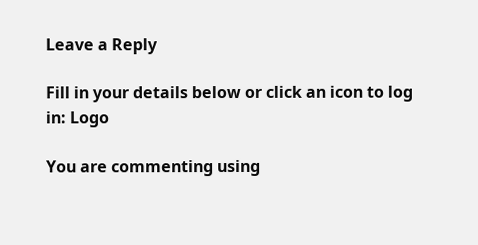Leave a Reply

Fill in your details below or click an icon to log in: Logo

You are commenting using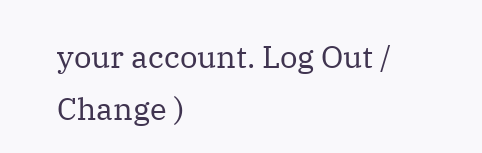your account. Log Out /  Change )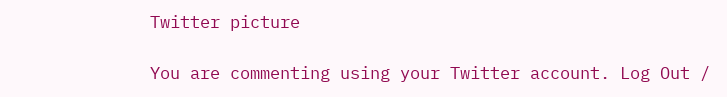Twitter picture

You are commenting using your Twitter account. Log Out /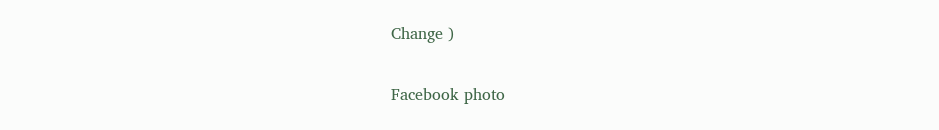Change )

Facebook photo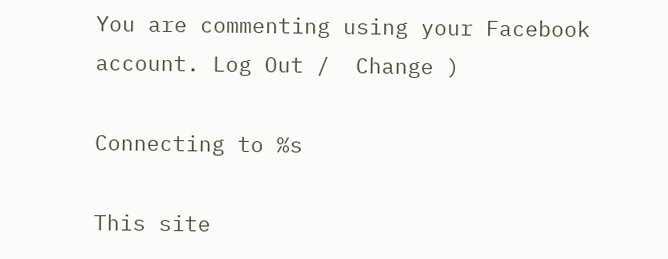You are commenting using your Facebook account. Log Out /  Change )

Connecting to %s

This site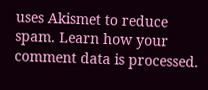uses Akismet to reduce spam. Learn how your comment data is processed.